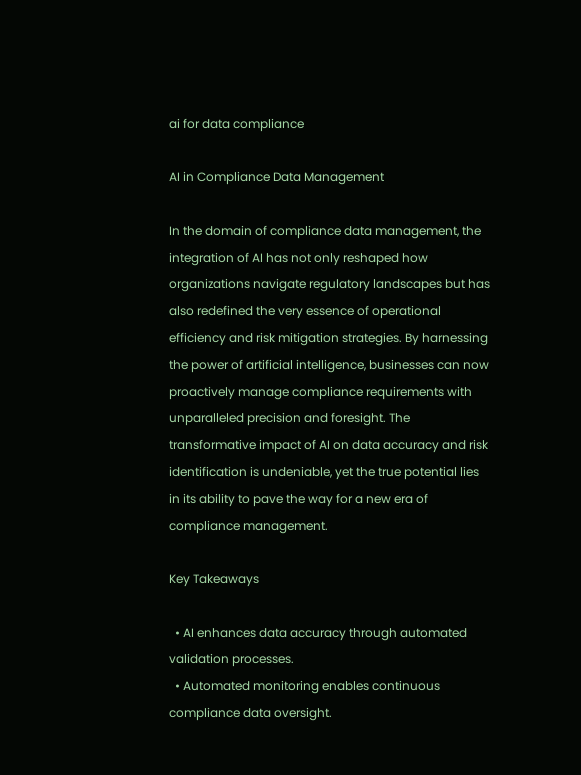ai for data compliance

AI in Compliance Data Management

In the domain of compliance data management, the integration of AI has not only reshaped how organizations navigate regulatory landscapes but has also redefined the very essence of operational efficiency and risk mitigation strategies. By harnessing the power of artificial intelligence, businesses can now proactively manage compliance requirements with unparalleled precision and foresight. The transformative impact of AI on data accuracy and risk identification is undeniable, yet the true potential lies in its ability to pave the way for a new era of compliance management.

Key Takeaways

  • AI enhances data accuracy through automated validation processes.
  • Automated monitoring enables continuous compliance data oversight.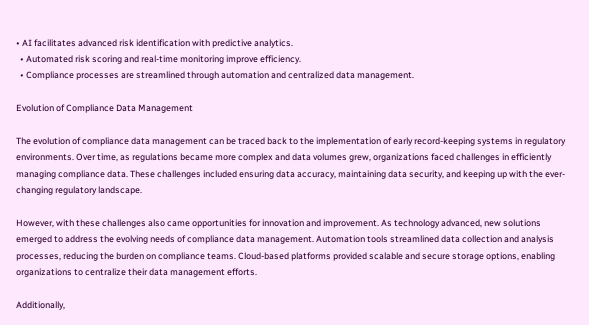• AI facilitates advanced risk identification with predictive analytics.
  • Automated risk scoring and real-time monitoring improve efficiency.
  • Compliance processes are streamlined through automation and centralized data management.

Evolution of Compliance Data Management

The evolution of compliance data management can be traced back to the implementation of early record-keeping systems in regulatory environments. Over time, as regulations became more complex and data volumes grew, organizations faced challenges in efficiently managing compliance data. These challenges included ensuring data accuracy, maintaining data security, and keeping up with the ever-changing regulatory landscape.

However, with these challenges also came opportunities for innovation and improvement. As technology advanced, new solutions emerged to address the evolving needs of compliance data management. Automation tools streamlined data collection and analysis processes, reducing the burden on compliance teams. Cloud-based platforms provided scalable and secure storage options, enabling organizations to centralize their data management efforts.

Additionally,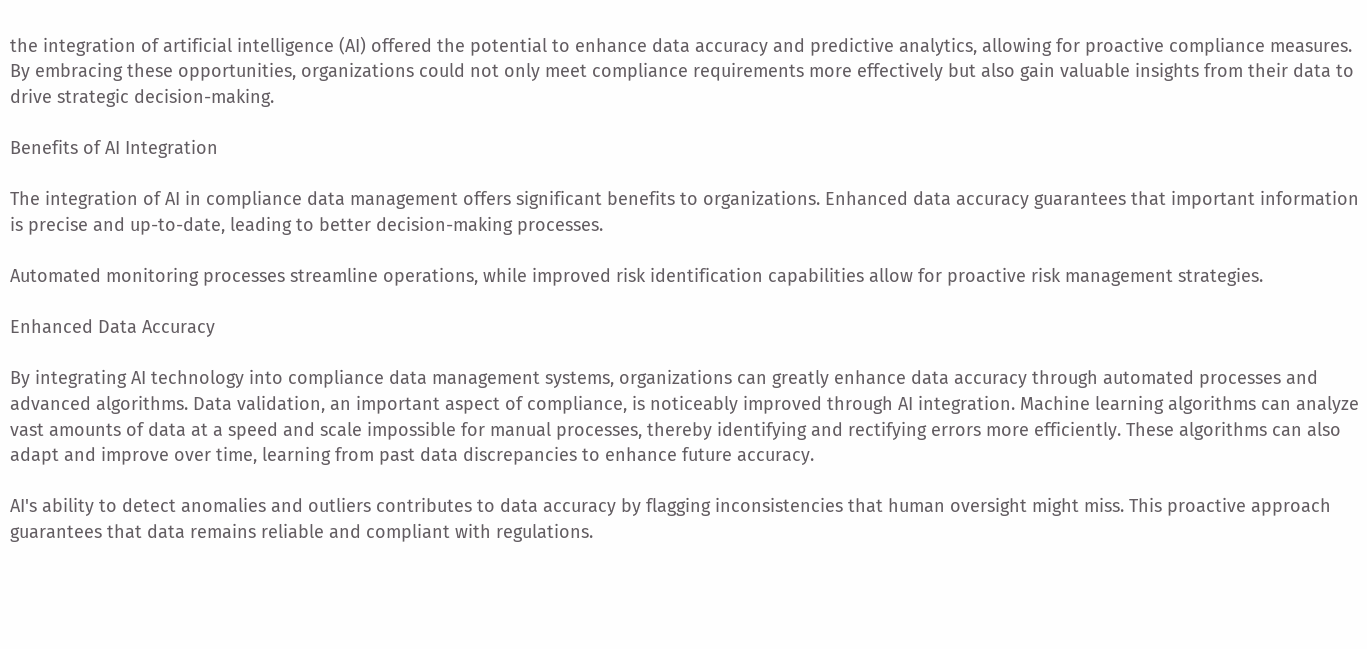the integration of artificial intelligence (AI) offered the potential to enhance data accuracy and predictive analytics, allowing for proactive compliance measures. By embracing these opportunities, organizations could not only meet compliance requirements more effectively but also gain valuable insights from their data to drive strategic decision-making.

Benefits of AI Integration

The integration of AI in compliance data management offers significant benefits to organizations. Enhanced data accuracy guarantees that important information is precise and up-to-date, leading to better decision-making processes.

Automated monitoring processes streamline operations, while improved risk identification capabilities allow for proactive risk management strategies.

Enhanced Data Accuracy

By integrating AI technology into compliance data management systems, organizations can greatly enhance data accuracy through automated processes and advanced algorithms. Data validation, an important aspect of compliance, is noticeably improved through AI integration. Machine learning algorithms can analyze vast amounts of data at a speed and scale impossible for manual processes, thereby identifying and rectifying errors more efficiently. These algorithms can also adapt and improve over time, learning from past data discrepancies to enhance future accuracy.

AI's ability to detect anomalies and outliers contributes to data accuracy by flagging inconsistencies that human oversight might miss. This proactive approach guarantees that data remains reliable and compliant with regulations.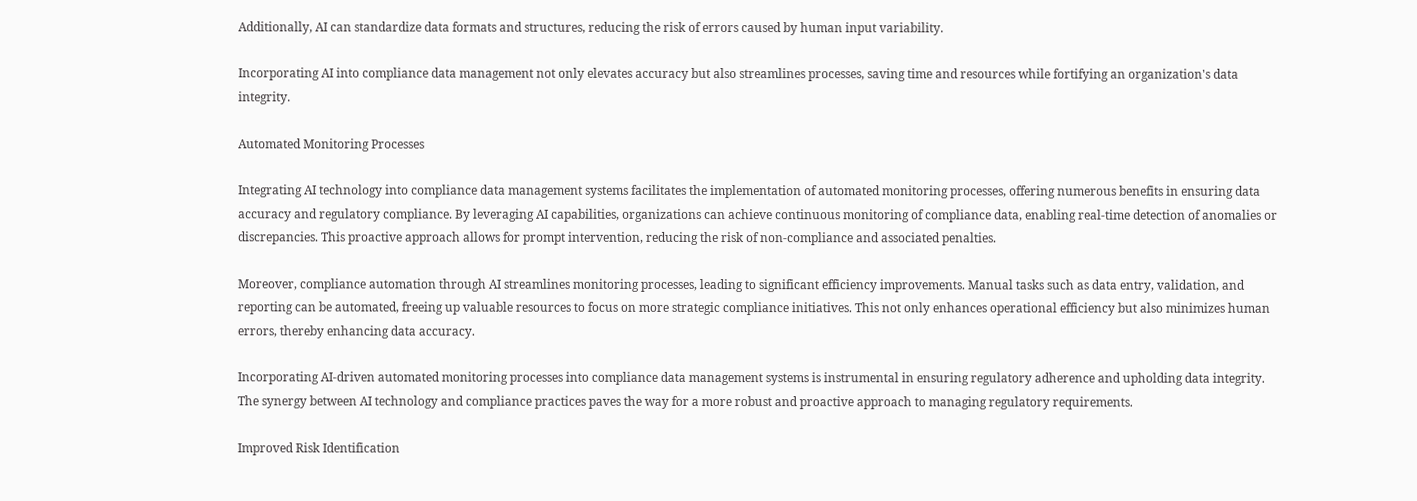Additionally, AI can standardize data formats and structures, reducing the risk of errors caused by human input variability.

Incorporating AI into compliance data management not only elevates accuracy but also streamlines processes, saving time and resources while fortifying an organization's data integrity.

Automated Monitoring Processes

Integrating AI technology into compliance data management systems facilitates the implementation of automated monitoring processes, offering numerous benefits in ensuring data accuracy and regulatory compliance. By leveraging AI capabilities, organizations can achieve continuous monitoring of compliance data, enabling real-time detection of anomalies or discrepancies. This proactive approach allows for prompt intervention, reducing the risk of non-compliance and associated penalties.

Moreover, compliance automation through AI streamlines monitoring processes, leading to significant efficiency improvements. Manual tasks such as data entry, validation, and reporting can be automated, freeing up valuable resources to focus on more strategic compliance initiatives. This not only enhances operational efficiency but also minimizes human errors, thereby enhancing data accuracy.

Incorporating AI-driven automated monitoring processes into compliance data management systems is instrumental in ensuring regulatory adherence and upholding data integrity. The synergy between AI technology and compliance practices paves the way for a more robust and proactive approach to managing regulatory requirements.

Improved Risk Identification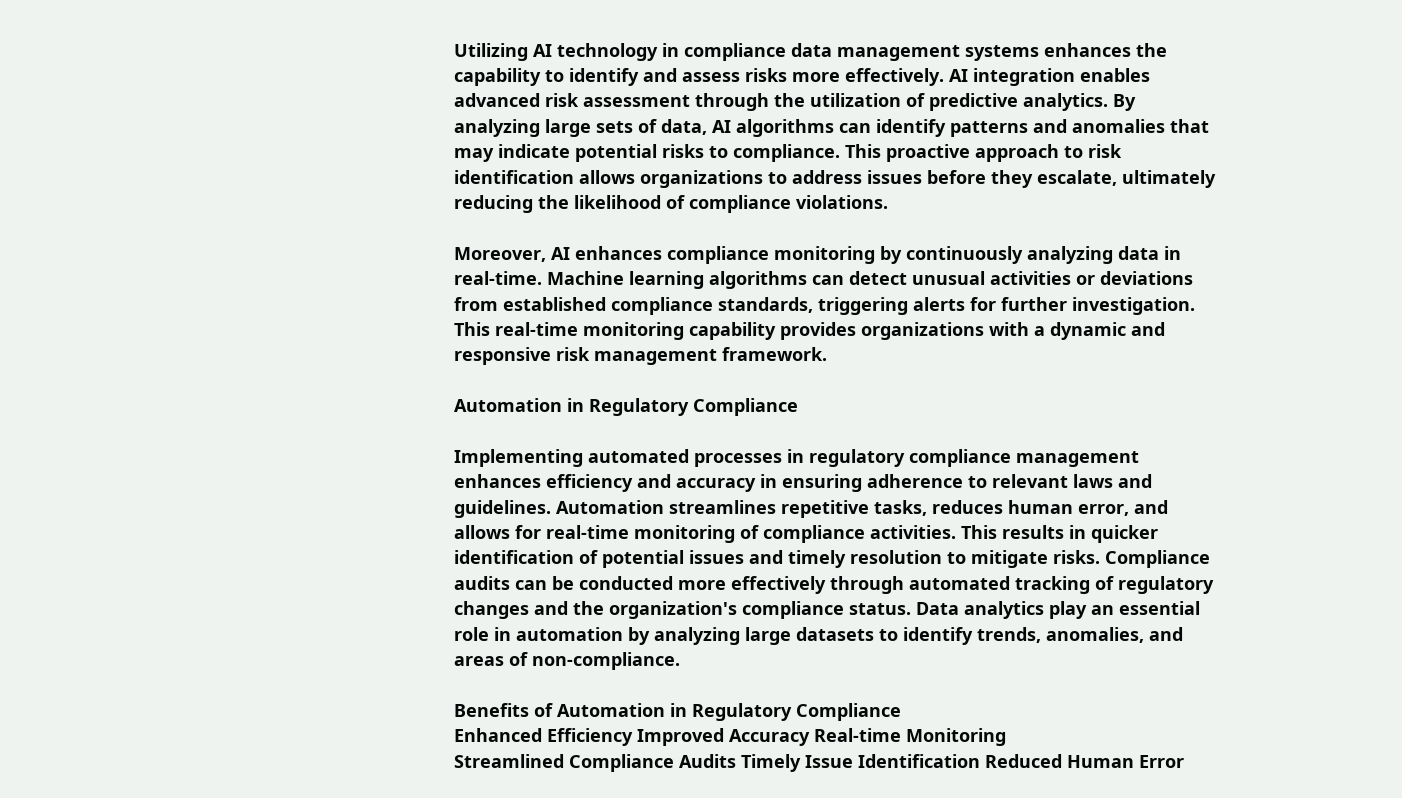Utilizing AI technology in compliance data management systems enhances the capability to identify and assess risks more effectively. AI integration enables advanced risk assessment through the utilization of predictive analytics. By analyzing large sets of data, AI algorithms can identify patterns and anomalies that may indicate potential risks to compliance. This proactive approach to risk identification allows organizations to address issues before they escalate, ultimately reducing the likelihood of compliance violations.

Moreover, AI enhances compliance monitoring by continuously analyzing data in real-time. Machine learning algorithms can detect unusual activities or deviations from established compliance standards, triggering alerts for further investigation. This real-time monitoring capability provides organizations with a dynamic and responsive risk management framework.

Automation in Regulatory Compliance

Implementing automated processes in regulatory compliance management enhances efficiency and accuracy in ensuring adherence to relevant laws and guidelines. Automation streamlines repetitive tasks, reduces human error, and allows for real-time monitoring of compliance activities. This results in quicker identification of potential issues and timely resolution to mitigate risks. Compliance audits can be conducted more effectively through automated tracking of regulatory changes and the organization's compliance status. Data analytics play an essential role in automation by analyzing large datasets to identify trends, anomalies, and areas of non-compliance.

Benefits of Automation in Regulatory Compliance
Enhanced Efficiency Improved Accuracy Real-time Monitoring
Streamlined Compliance Audits Timely Issue Identification Reduced Human Error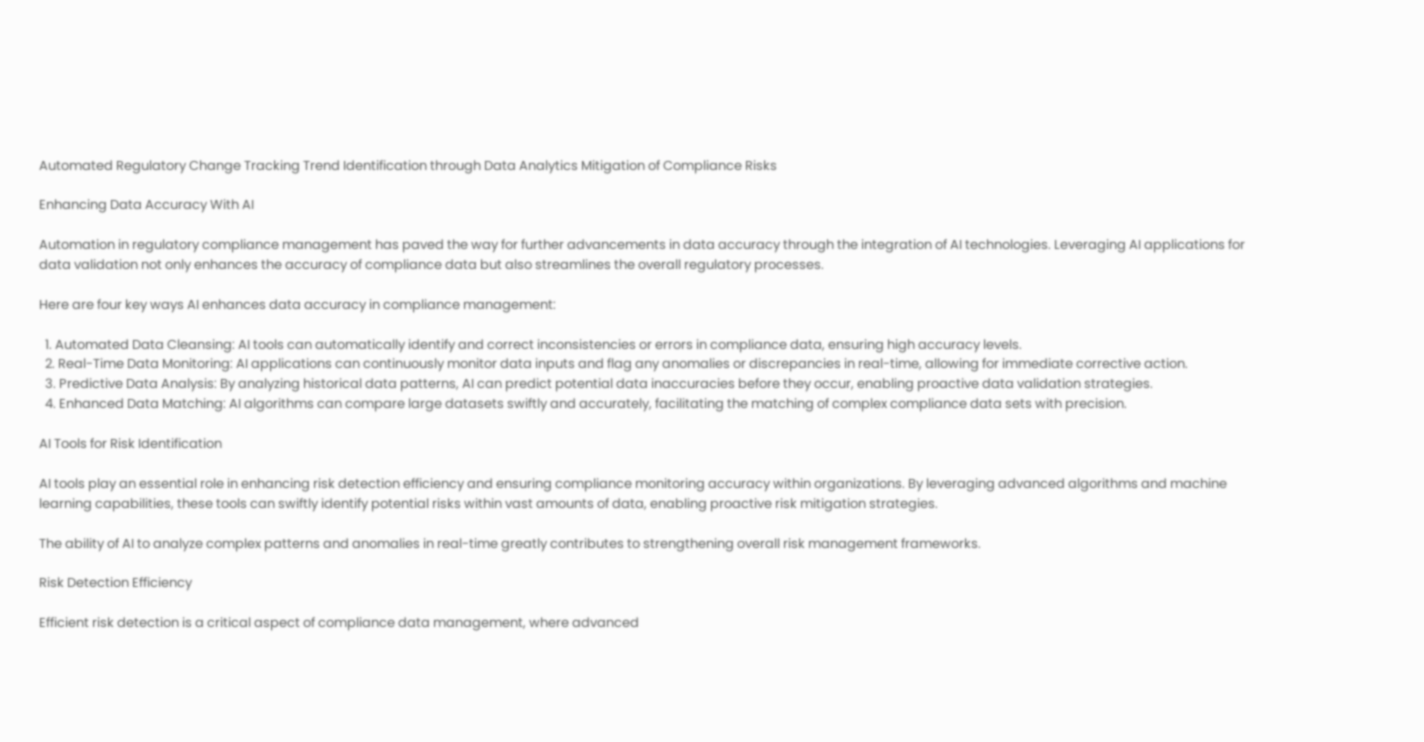Automated Regulatory Change Tracking Trend Identification through Data Analytics Mitigation of Compliance Risks

Enhancing Data Accuracy With AI

Automation in regulatory compliance management has paved the way for further advancements in data accuracy through the integration of AI technologies. Leveraging AI applications for data validation not only enhances the accuracy of compliance data but also streamlines the overall regulatory processes.

Here are four key ways AI enhances data accuracy in compliance management:

  1. Automated Data Cleansing: AI tools can automatically identify and correct inconsistencies or errors in compliance data, ensuring high accuracy levels.
  2. Real-Time Data Monitoring: AI applications can continuously monitor data inputs and flag any anomalies or discrepancies in real-time, allowing for immediate corrective action.
  3. Predictive Data Analysis: By analyzing historical data patterns, AI can predict potential data inaccuracies before they occur, enabling proactive data validation strategies.
  4. Enhanced Data Matching: AI algorithms can compare large datasets swiftly and accurately, facilitating the matching of complex compliance data sets with precision.

AI Tools for Risk Identification

AI tools play an essential role in enhancing risk detection efficiency and ensuring compliance monitoring accuracy within organizations. By leveraging advanced algorithms and machine learning capabilities, these tools can swiftly identify potential risks within vast amounts of data, enabling proactive risk mitigation strategies.

The ability of AI to analyze complex patterns and anomalies in real-time greatly contributes to strengthening overall risk management frameworks.

Risk Detection Efficiency

Efficient risk detection is a critical aspect of compliance data management, where advanced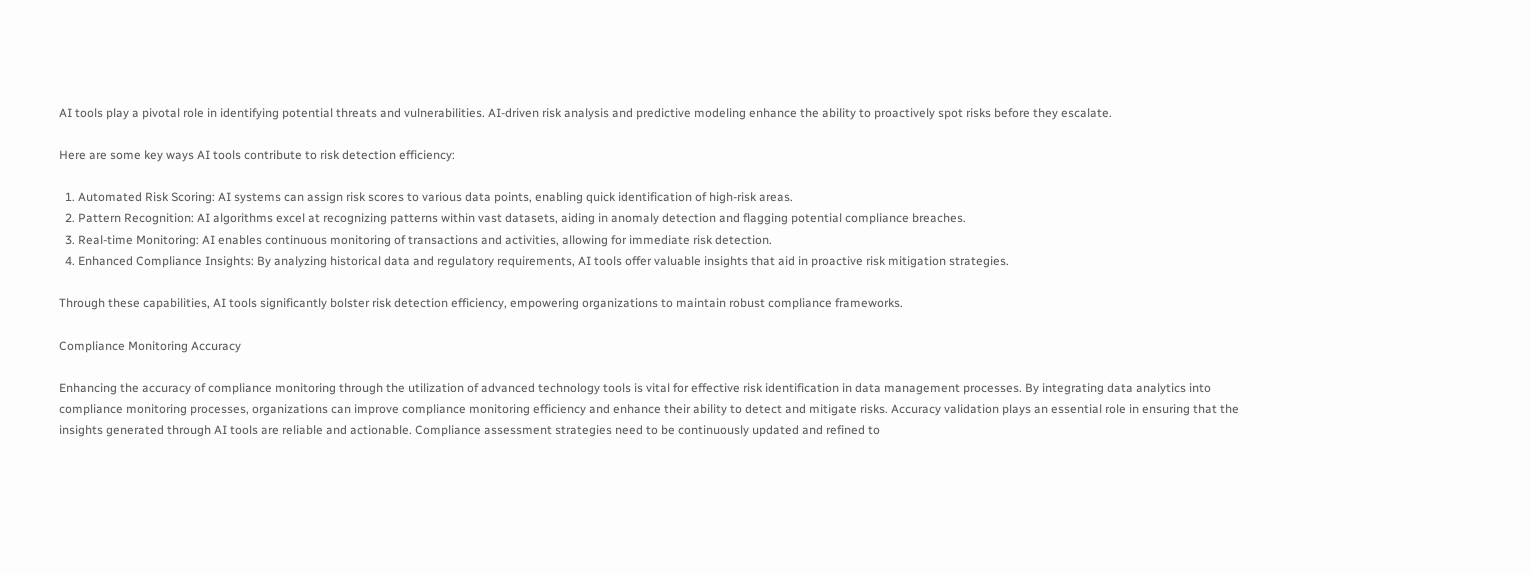AI tools play a pivotal role in identifying potential threats and vulnerabilities. AI-driven risk analysis and predictive modeling enhance the ability to proactively spot risks before they escalate.

Here are some key ways AI tools contribute to risk detection efficiency:

  1. Automated Risk Scoring: AI systems can assign risk scores to various data points, enabling quick identification of high-risk areas.
  2. Pattern Recognition: AI algorithms excel at recognizing patterns within vast datasets, aiding in anomaly detection and flagging potential compliance breaches.
  3. Real-time Monitoring: AI enables continuous monitoring of transactions and activities, allowing for immediate risk detection.
  4. Enhanced Compliance Insights: By analyzing historical data and regulatory requirements, AI tools offer valuable insights that aid in proactive risk mitigation strategies.

Through these capabilities, AI tools significantly bolster risk detection efficiency, empowering organizations to maintain robust compliance frameworks.

Compliance Monitoring Accuracy

Enhancing the accuracy of compliance monitoring through the utilization of advanced technology tools is vital for effective risk identification in data management processes. By integrating data analytics into compliance monitoring processes, organizations can improve compliance monitoring efficiency and enhance their ability to detect and mitigate risks. Accuracy validation plays an essential role in ensuring that the insights generated through AI tools are reliable and actionable. Compliance assessment strategies need to be continuously updated and refined to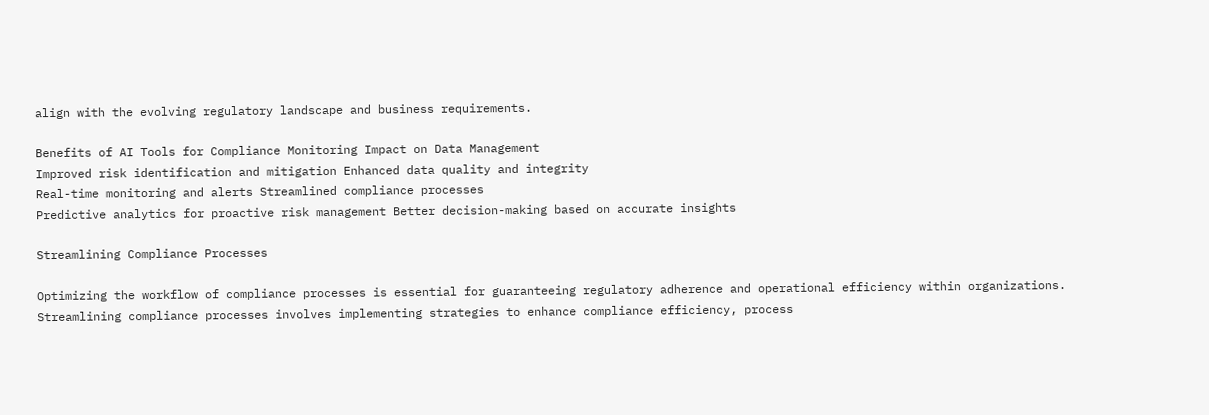align with the evolving regulatory landscape and business requirements.

Benefits of AI Tools for Compliance Monitoring Impact on Data Management
Improved risk identification and mitigation Enhanced data quality and integrity
Real-time monitoring and alerts Streamlined compliance processes
Predictive analytics for proactive risk management Better decision-making based on accurate insights

Streamlining Compliance Processes

Optimizing the workflow of compliance processes is essential for guaranteeing regulatory adherence and operational efficiency within organizations. Streamlining compliance processes involves implementing strategies to enhance compliance efficiency, process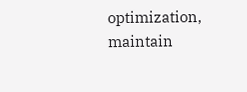optimization, maintain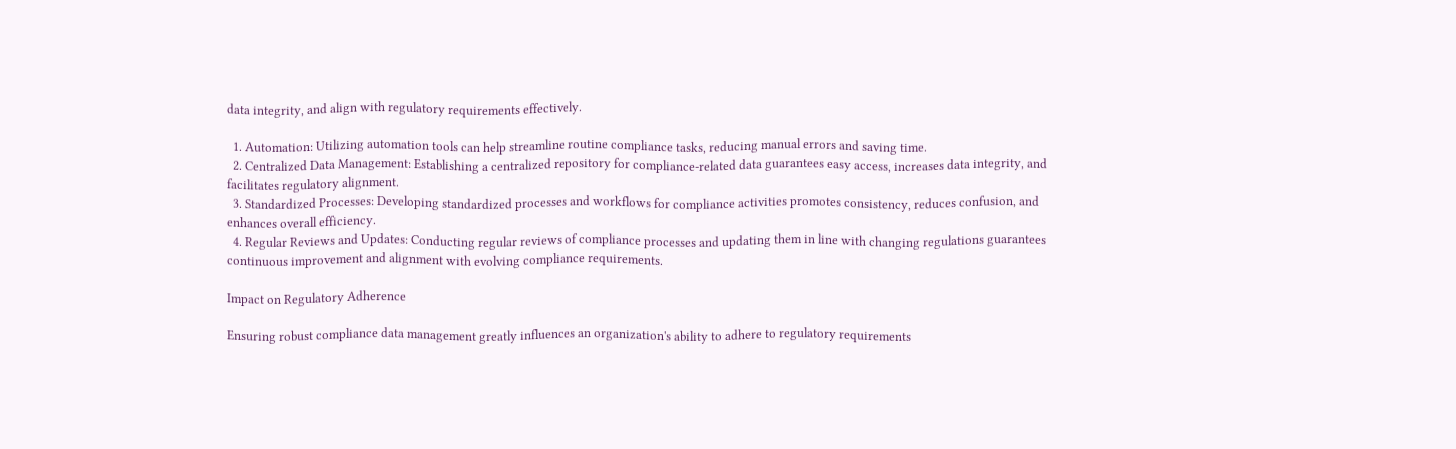data integrity, and align with regulatory requirements effectively.

  1. Automation: Utilizing automation tools can help streamline routine compliance tasks, reducing manual errors and saving time.
  2. Centralized Data Management: Establishing a centralized repository for compliance-related data guarantees easy access, increases data integrity, and facilitates regulatory alignment.
  3. Standardized Processes: Developing standardized processes and workflows for compliance activities promotes consistency, reduces confusion, and enhances overall efficiency.
  4. Regular Reviews and Updates: Conducting regular reviews of compliance processes and updating them in line with changing regulations guarantees continuous improvement and alignment with evolving compliance requirements.

Impact on Regulatory Adherence

Ensuring robust compliance data management greatly influences an organization's ability to adhere to regulatory requirements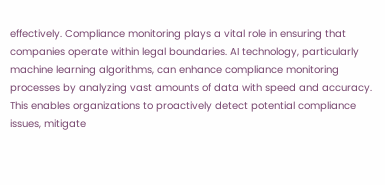effectively. Compliance monitoring plays a vital role in ensuring that companies operate within legal boundaries. AI technology, particularly machine learning algorithms, can enhance compliance monitoring processes by analyzing vast amounts of data with speed and accuracy. This enables organizations to proactively detect potential compliance issues, mitigate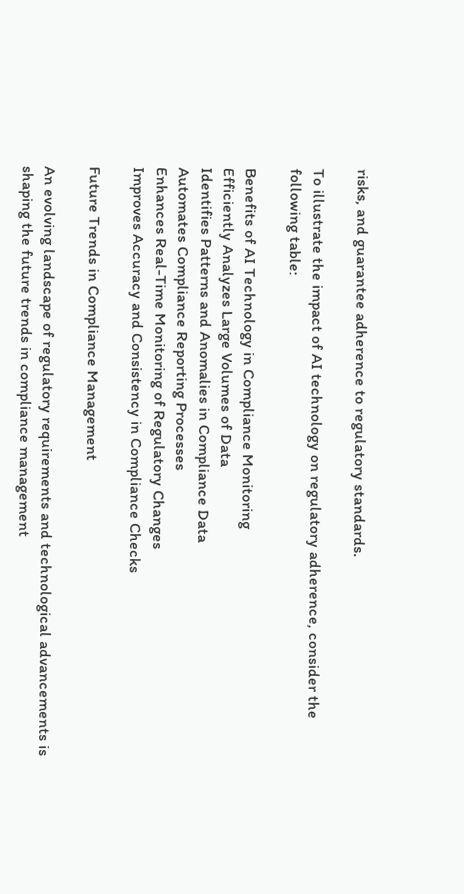risks, and guarantee adherence to regulatory standards.

To illustrate the impact of AI technology on regulatory adherence, consider the following table:

Benefits of AI Technology in Compliance Monitoring
Efficiently Analyzes Large Volumes of Data
Identifies Patterns and Anomalies in Compliance Data
Automates Compliance Reporting Processes
Enhances Real-Time Monitoring of Regulatory Changes
Improves Accuracy and Consistency in Compliance Checks

Future Trends in Compliance Management

An evolving landscape of regulatory requirements and technological advancements is shaping the future trends in compliance management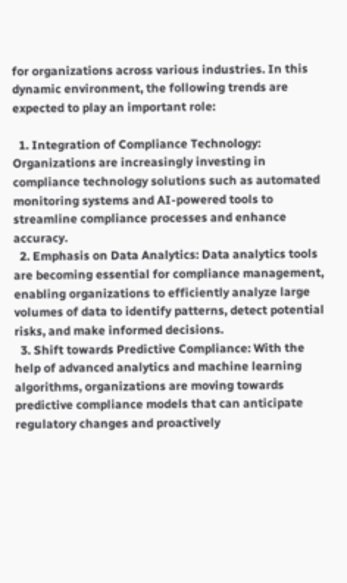for organizations across various industries. In this dynamic environment, the following trends are expected to play an important role:

  1. Integration of Compliance Technology: Organizations are increasingly investing in compliance technology solutions such as automated monitoring systems and AI-powered tools to streamline compliance processes and enhance accuracy.
  2. Emphasis on Data Analytics: Data analytics tools are becoming essential for compliance management, enabling organizations to efficiently analyze large volumes of data to identify patterns, detect potential risks, and make informed decisions.
  3. Shift towards Predictive Compliance: With the help of advanced analytics and machine learning algorithms, organizations are moving towards predictive compliance models that can anticipate regulatory changes and proactively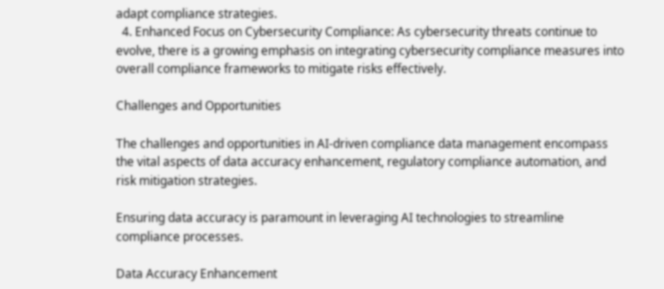adapt compliance strategies.
  4. Enhanced Focus on Cybersecurity Compliance: As cybersecurity threats continue to evolve, there is a growing emphasis on integrating cybersecurity compliance measures into overall compliance frameworks to mitigate risks effectively.

Challenges and Opportunities

The challenges and opportunities in AI-driven compliance data management encompass the vital aspects of data accuracy enhancement, regulatory compliance automation, and risk mitigation strategies.

Ensuring data accuracy is paramount in leveraging AI technologies to streamline compliance processes.

Data Accuracy Enhancement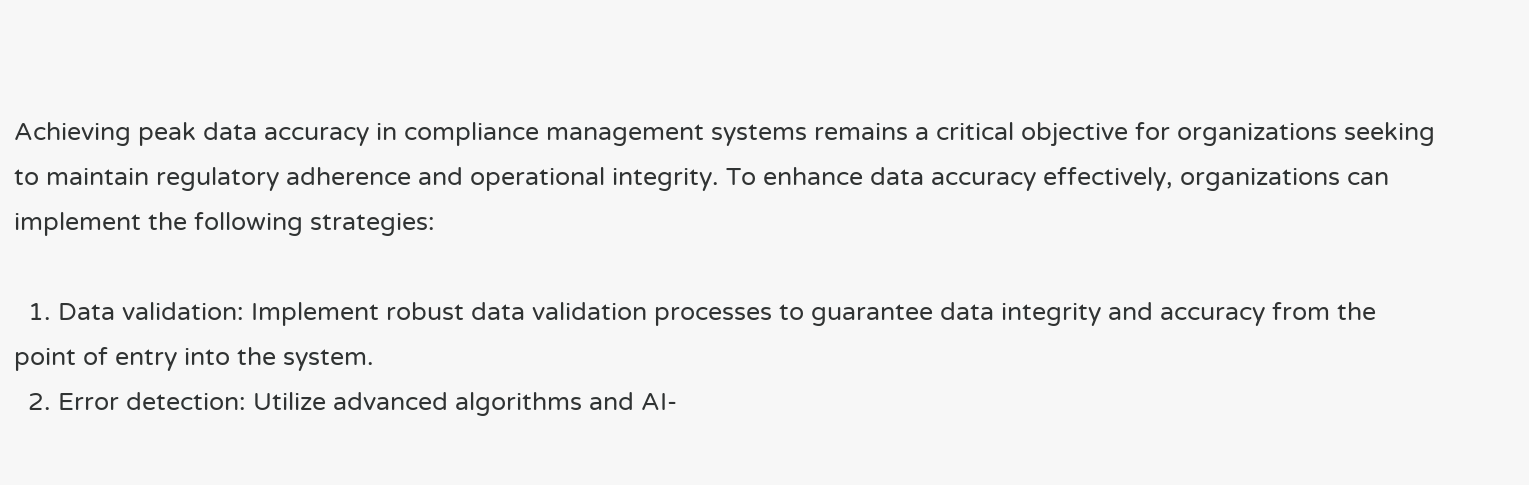Achieving peak data accuracy in compliance management systems remains a critical objective for organizations seeking to maintain regulatory adherence and operational integrity. To enhance data accuracy effectively, organizations can implement the following strategies:

  1. Data validation: Implement robust data validation processes to guarantee data integrity and accuracy from the point of entry into the system.
  2. Error detection: Utilize advanced algorithms and AI-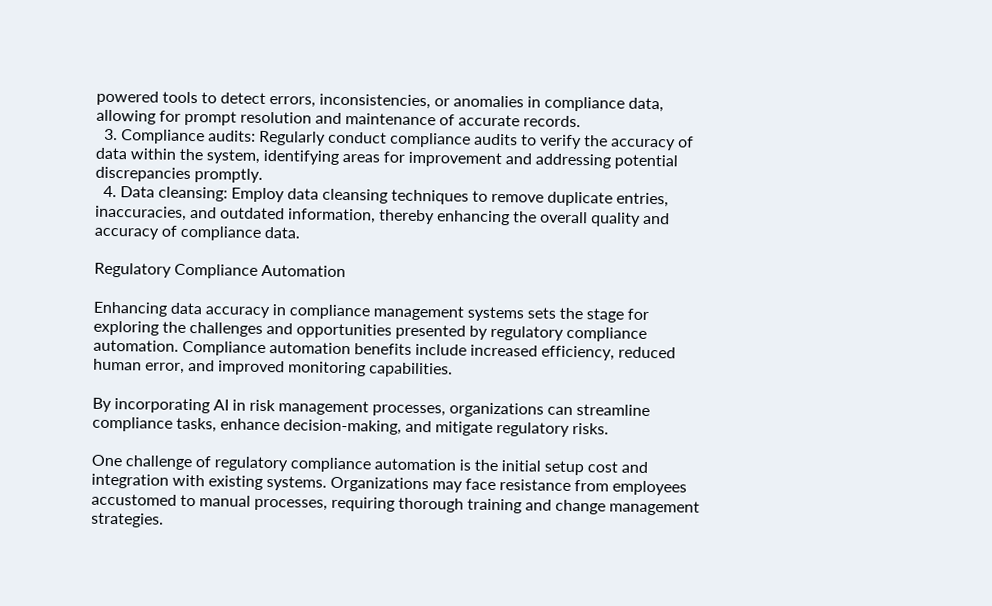powered tools to detect errors, inconsistencies, or anomalies in compliance data, allowing for prompt resolution and maintenance of accurate records.
  3. Compliance audits: Regularly conduct compliance audits to verify the accuracy of data within the system, identifying areas for improvement and addressing potential discrepancies promptly.
  4. Data cleansing: Employ data cleansing techniques to remove duplicate entries, inaccuracies, and outdated information, thereby enhancing the overall quality and accuracy of compliance data.

Regulatory Compliance Automation

Enhancing data accuracy in compliance management systems sets the stage for exploring the challenges and opportunities presented by regulatory compliance automation. Compliance automation benefits include increased efficiency, reduced human error, and improved monitoring capabilities.

By incorporating AI in risk management processes, organizations can streamline compliance tasks, enhance decision-making, and mitigate regulatory risks.

One challenge of regulatory compliance automation is the initial setup cost and integration with existing systems. Organizations may face resistance from employees accustomed to manual processes, requiring thorough training and change management strategies.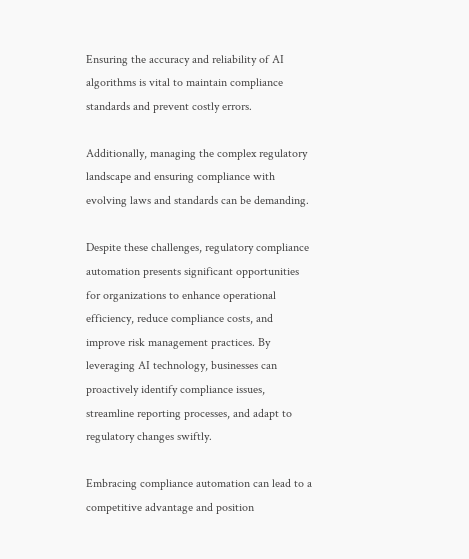Ensuring the accuracy and reliability of AI algorithms is vital to maintain compliance standards and prevent costly errors.

Additionally, managing the complex regulatory landscape and ensuring compliance with evolving laws and standards can be demanding.

Despite these challenges, regulatory compliance automation presents significant opportunities for organizations to enhance operational efficiency, reduce compliance costs, and improve risk management practices. By leveraging AI technology, businesses can proactively identify compliance issues, streamline reporting processes, and adapt to regulatory changes swiftly.

Embracing compliance automation can lead to a competitive advantage and position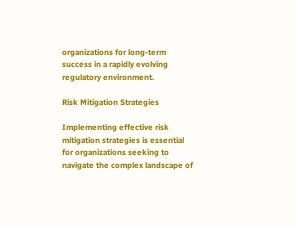organizations for long-term success in a rapidly evolving regulatory environment.

Risk Mitigation Strategies

Implementing effective risk mitigation strategies is essential for organizations seeking to navigate the complex landscape of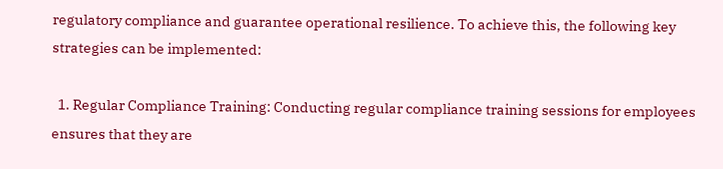regulatory compliance and guarantee operational resilience. To achieve this, the following key strategies can be implemented:

  1. Regular Compliance Training: Conducting regular compliance training sessions for employees ensures that they are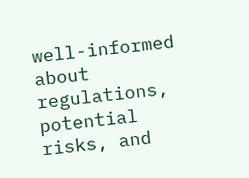well-informed about regulations, potential risks, and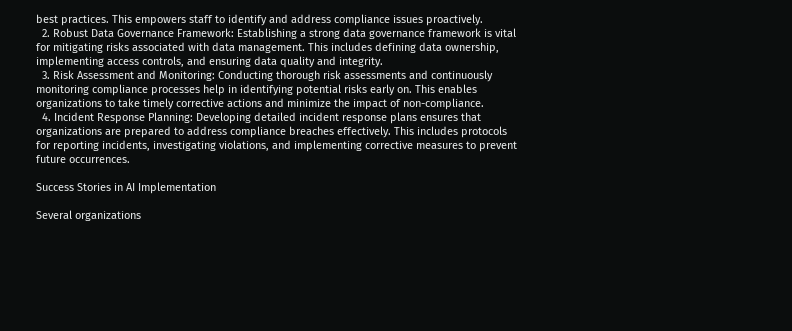best practices. This empowers staff to identify and address compliance issues proactively.
  2. Robust Data Governance Framework: Establishing a strong data governance framework is vital for mitigating risks associated with data management. This includes defining data ownership, implementing access controls, and ensuring data quality and integrity.
  3. Risk Assessment and Monitoring: Conducting thorough risk assessments and continuously monitoring compliance processes help in identifying potential risks early on. This enables organizations to take timely corrective actions and minimize the impact of non-compliance.
  4. Incident Response Planning: Developing detailed incident response plans ensures that organizations are prepared to address compliance breaches effectively. This includes protocols for reporting incidents, investigating violations, and implementing corrective measures to prevent future occurrences.

Success Stories in AI Implementation

Several organizations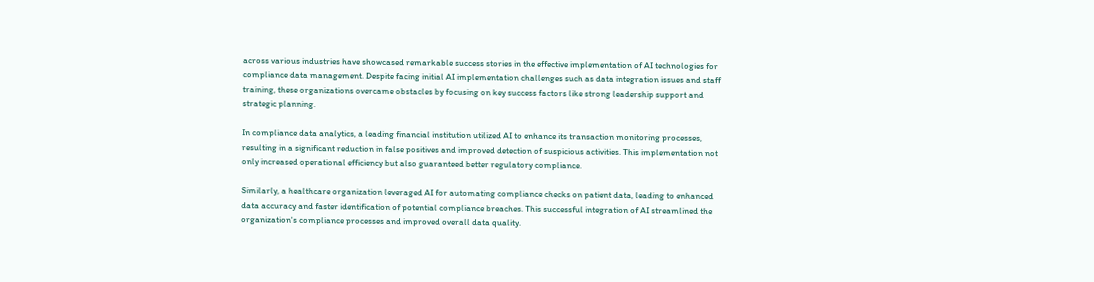across various industries have showcased remarkable success stories in the effective implementation of AI technologies for compliance data management. Despite facing initial AI implementation challenges such as data integration issues and staff training, these organizations overcame obstacles by focusing on key success factors like strong leadership support and strategic planning.

In compliance data analytics, a leading financial institution utilized AI to enhance its transaction monitoring processes, resulting in a significant reduction in false positives and improved detection of suspicious activities. This implementation not only increased operational efficiency but also guaranteed better regulatory compliance.

Similarly, a healthcare organization leveraged AI for automating compliance checks on patient data, leading to enhanced data accuracy and faster identification of potential compliance breaches. This successful integration of AI streamlined the organization's compliance processes and improved overall data quality.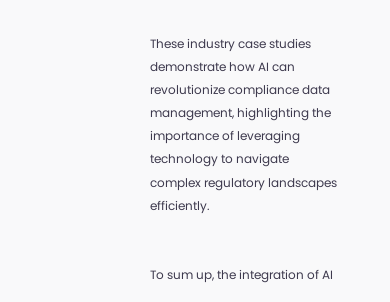These industry case studies demonstrate how AI can revolutionize compliance data management, highlighting the importance of leveraging technology to navigate complex regulatory landscapes efficiently.


To sum up, the integration of AI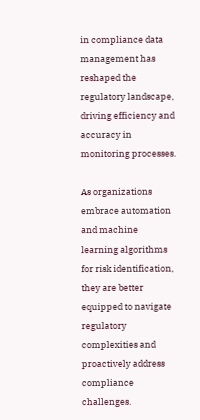in compliance data management has reshaped the regulatory landscape, driving efficiency and accuracy in monitoring processes.

As organizations embrace automation and machine learning algorithms for risk identification, they are better equipped to navigate regulatory complexities and proactively address compliance challenges.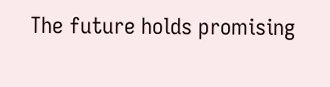The future holds promising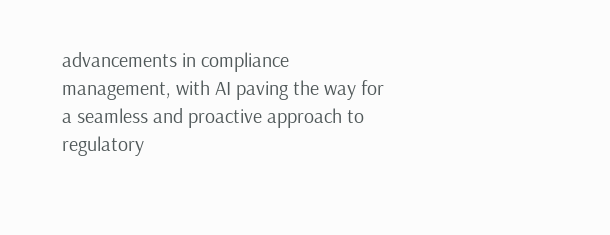advancements in compliance management, with AI paving the way for a seamless and proactive approach to regulatory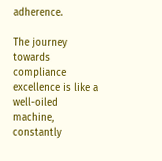adherence.

The journey towards compliance excellence is like a well-oiled machine, constantly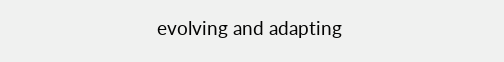evolving and adapting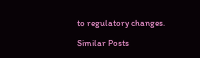to regulatory changes.

Similar Posts